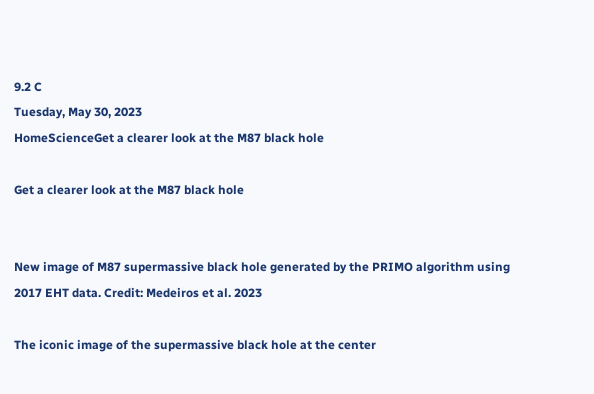9.2 C
Tuesday, May 30, 2023
HomeScienceGet a clearer look at the M87 black hole

Get a clearer look at the M87 black hole


New image of M87 supermassive black hole generated by the PRIMO algorithm using 2017 EHT data. Credit: Medeiros et al. 2023

The iconic image of the supermassive black hole at the center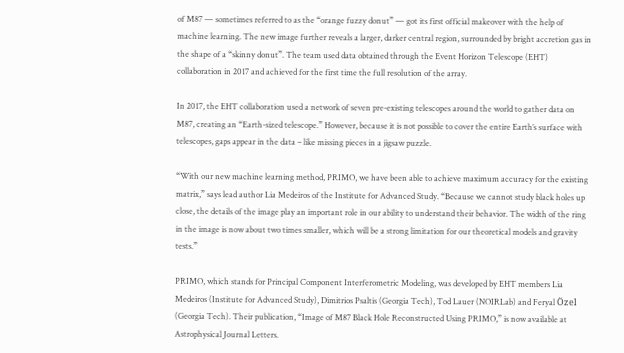of M87 — sometimes referred to as the “orange fuzzy donut” — got its first official makeover with the help of machine learning. The new image further reveals a larger, darker central region, surrounded by bright accretion gas in the shape of a “skinny donut”. The team used data obtained through the Event Horizon Telescope (EHT) collaboration in 2017 and achieved for the first time the full resolution of the array.

In 2017, the EHT collaboration used a network of seven pre-existing telescopes around the world to gather data on M87, creating an “Earth-sized telescope.” However, because it is not possible to cover the entire Earth’s surface with telescopes, gaps appear in the data – like missing pieces in a jigsaw puzzle.

“With our new machine learning method, PRIMO, we have been able to achieve maximum accuracy for the existing matrix,” says lead author Lia Medeiros of the Institute for Advanced Study. “Because we cannot study black holes up close, the details of the image play an important role in our ability to understand their behavior. The width of the ring in the image is now about two times smaller, which will be a strong limitation for our theoretical models and gravity tests.”

PRIMO, which stands for Principal Component Interferometric Modeling, was developed by EHT members Lia Medeiros (Institute for Advanced Study), Dimitrios Psaltis (Georgia Tech), Tod Lauer (NOIRLab) and Feryal Özel (Georgia Tech). Their publication, “Image of M87 Black Hole Reconstructed Using PRIMO,” is now available at Astrophysical Journal Letters.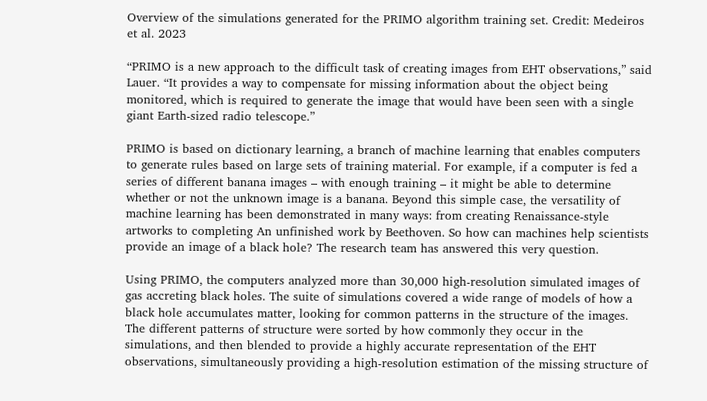Overview of the simulations generated for the PRIMO algorithm training set. Credit: Medeiros et al. 2023

“PRIMO is a new approach to the difficult task of creating images from EHT observations,” said Lauer. “It provides a way to compensate for missing information about the object being monitored, which is required to generate the image that would have been seen with a single giant Earth-sized radio telescope.”

PRIMO is based on dictionary learning, a branch of machine learning that enables computers to generate rules based on large sets of training material. For example, if a computer is fed a series of different banana images – with enough training – it might be able to determine whether or not the unknown image is a banana. Beyond this simple case, the versatility of machine learning has been demonstrated in many ways: from creating Renaissance-style artworks to completing An unfinished work by Beethoven. So how can machines help scientists provide an image of a black hole? The research team has answered this very question.

Using PRIMO, the computers analyzed more than 30,000 high-resolution simulated images of gas accreting black holes. The suite of simulations covered a wide range of models of how a black hole accumulates matter, looking for common patterns in the structure of the images. The different patterns of structure were sorted by how commonly they occur in the simulations, and then blended to provide a highly accurate representation of the EHT observations, simultaneously providing a high-resolution estimation of the missing structure of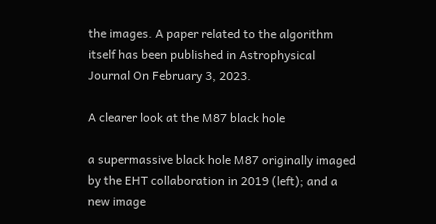the images. A paper related to the algorithm itself has been published in Astrophysical Journal On February 3, 2023.

A clearer look at the M87 black hole

a supermassive black hole M87 originally imaged by the EHT collaboration in 2019 (left); and a new image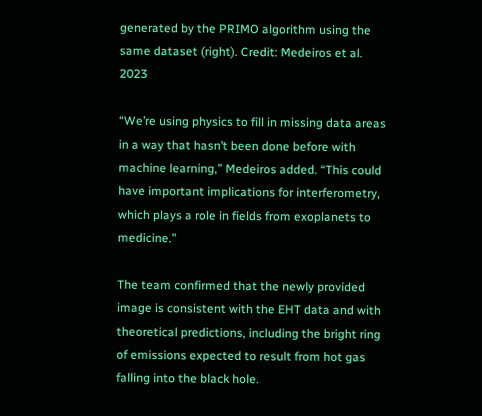generated by the PRIMO algorithm using the same dataset (right). Credit: Medeiros et al. 2023

“We’re using physics to fill in missing data areas in a way that hasn’t been done before with machine learning,” Medeiros added. “This could have important implications for interferometry, which plays a role in fields from exoplanets to medicine.”

The team confirmed that the newly provided image is consistent with the EHT data and with theoretical predictions, including the bright ring of emissions expected to result from hot gas falling into the black hole.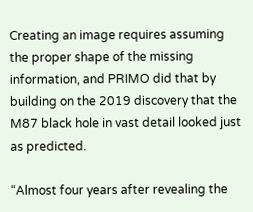Creating an image requires assuming the proper shape of the missing information, and PRIMO did that by building on the 2019 discovery that the M87 black hole in vast detail looked just as predicted.

“Almost four years after revealing the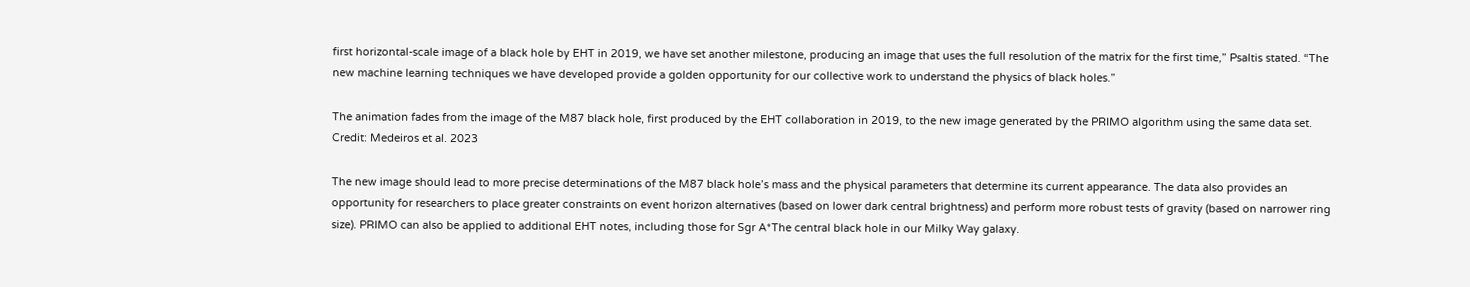first horizontal-scale image of a black hole by EHT in 2019, we have set another milestone, producing an image that uses the full resolution of the matrix for the first time,” Psaltis stated. “The new machine learning techniques we have developed provide a golden opportunity for our collective work to understand the physics of black holes.”

The animation fades from the image of the M87 black hole, first produced by the EHT collaboration in 2019, to the new image generated by the PRIMO algorithm using the same data set. Credit: Medeiros et al. 2023

The new image should lead to more precise determinations of the M87 black hole’s mass and the physical parameters that determine its current appearance. The data also provides an opportunity for researchers to place greater constraints on event horizon alternatives (based on lower dark central brightness) and perform more robust tests of gravity (based on narrower ring size). PRIMO can also be applied to additional EHT notes, including those for Sgr A*The central black hole in our Milky Way galaxy.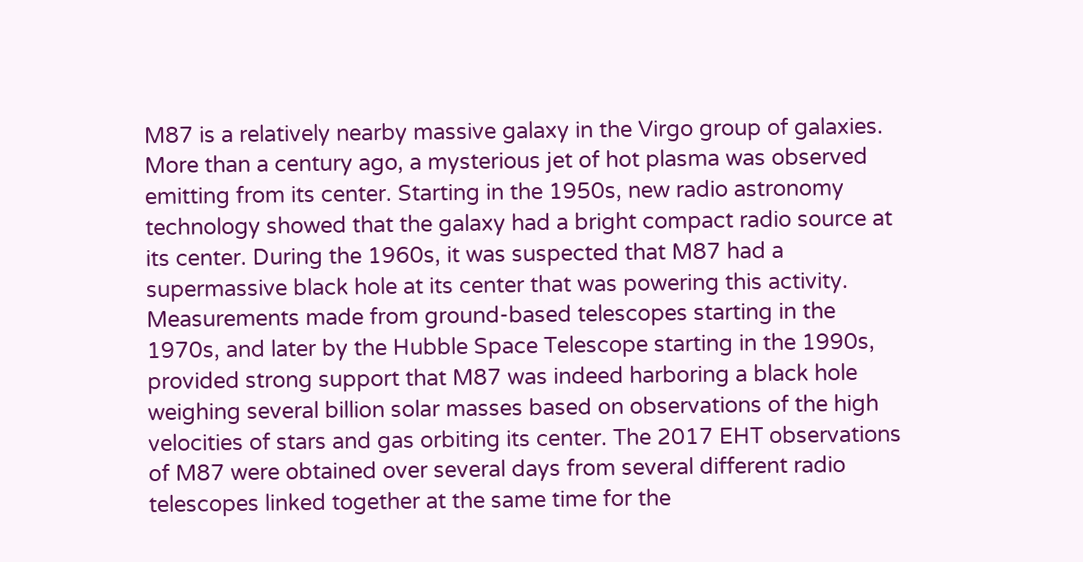M87 is a relatively nearby massive galaxy in the Virgo group of galaxies. More than a century ago, a mysterious jet of hot plasma was observed emitting from its center. Starting in the 1950s, new radio astronomy technology showed that the galaxy had a bright compact radio source at its center. During the 1960s, it was suspected that M87 had a supermassive black hole at its center that was powering this activity. Measurements made from ground-based telescopes starting in the 1970s, and later by the Hubble Space Telescope starting in the 1990s, provided strong support that M87 was indeed harboring a black hole weighing several billion solar masses based on observations of the high velocities of stars and gas orbiting its center. The 2017 EHT observations of M87 were obtained over several days from several different radio telescopes linked together at the same time for the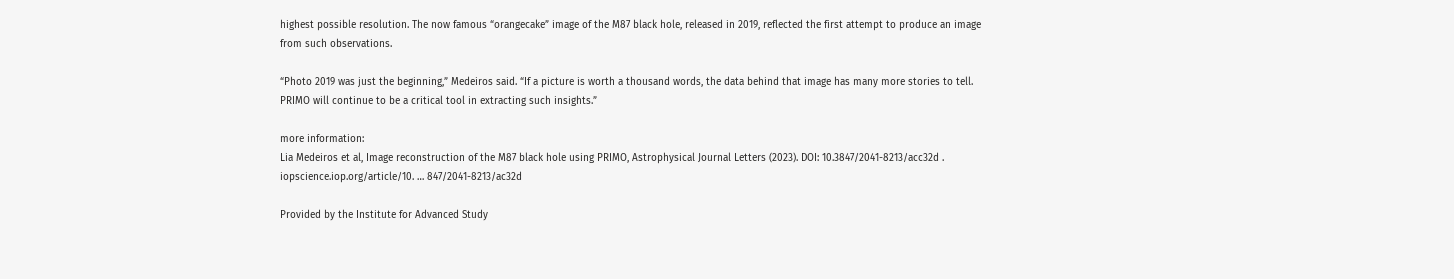highest possible resolution. The now famous “orangecake” image of the M87 black hole, released in 2019, reflected the first attempt to produce an image from such observations.

“Photo 2019 was just the beginning,” Medeiros said. “If a picture is worth a thousand words, the data behind that image has many more stories to tell. PRIMO will continue to be a critical tool in extracting such insights.”

more information:
Lia Medeiros et al, Image reconstruction of the M87 black hole using PRIMO, Astrophysical Journal Letters (2023). DOI: 10.3847/2041-8213/acc32d . iopscience.iop.org/article/10. … 847/2041-8213/ac32d

Provided by the Institute for Advanced Study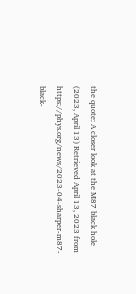the quote: A closer look at the M87 black hole (2023, April 13) Retrieved April 13, 2023 from https://phys.org/news/2023-04-sharper-m87-black-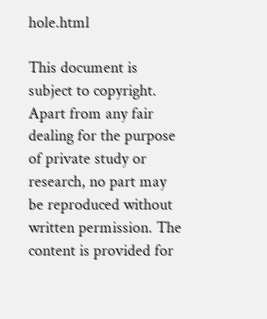hole.html

This document is subject to copyright. Apart from any fair dealing for the purpose of private study or research, no part may be reproduced without written permission. The content is provided for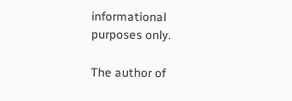informational purposes only.

The author of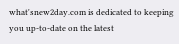what'snew2day.com is dedicated to keeping you up-to-date on the latest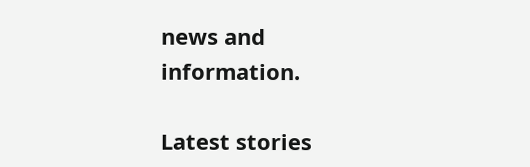news and information.

Latest stories